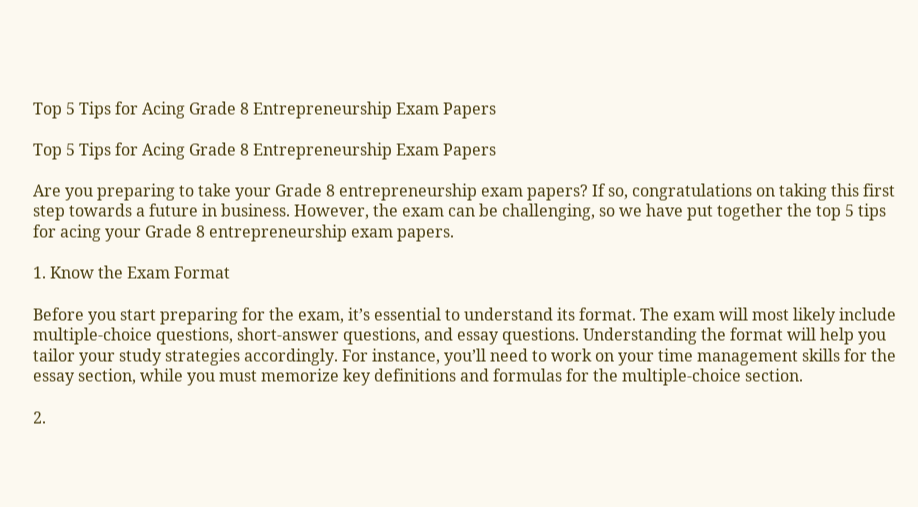Top 5 Tips for Acing Grade 8 Entrepreneurship Exam Papers

Top 5 Tips for Acing Grade 8 Entrepreneurship Exam Papers

Are you preparing to take your Grade 8 entrepreneurship exam papers? If so, congratulations on taking this first step towards a future in business. However, the exam can be challenging, so we have put together the top 5 tips for acing your Grade 8 entrepreneurship exam papers.

1. Know the Exam Format

Before you start preparing for the exam, it’s essential to understand its format. The exam will most likely include multiple-choice questions, short-answer questions, and essay questions. Understanding the format will help you tailor your study strategies accordingly. For instance, you’ll need to work on your time management skills for the essay section, while you must memorize key definitions and formulas for the multiple-choice section.

2.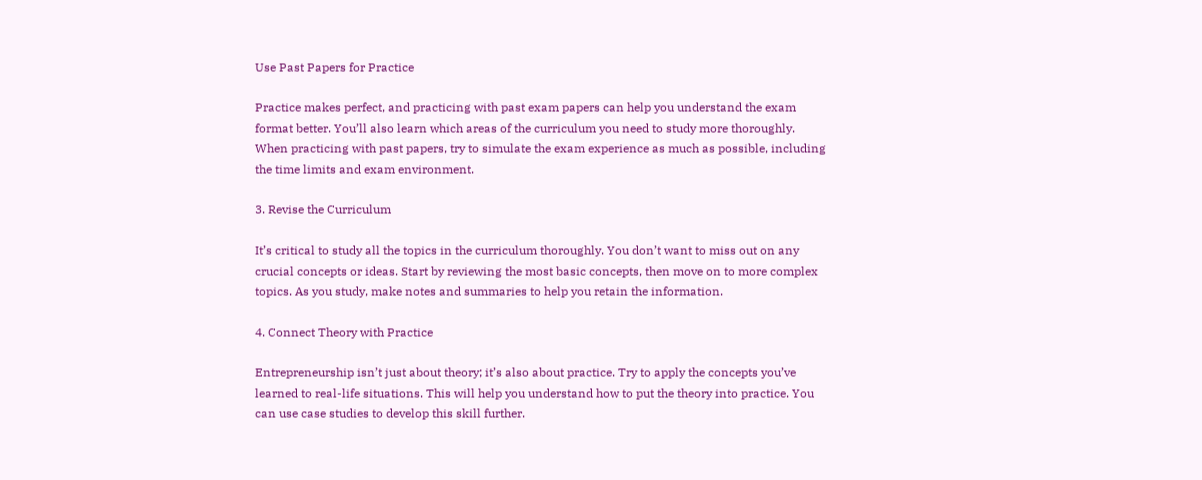Use Past Papers for Practice

Practice makes perfect, and practicing with past exam papers can help you understand the exam format better. You’ll also learn which areas of the curriculum you need to study more thoroughly. When practicing with past papers, try to simulate the exam experience as much as possible, including the time limits and exam environment.

3. Revise the Curriculum

It’s critical to study all the topics in the curriculum thoroughly. You don’t want to miss out on any crucial concepts or ideas. Start by reviewing the most basic concepts, then move on to more complex topics. As you study, make notes and summaries to help you retain the information.

4. Connect Theory with Practice

Entrepreneurship isn’t just about theory; it’s also about practice. Try to apply the concepts you’ve learned to real-life situations. This will help you understand how to put the theory into practice. You can use case studies to develop this skill further.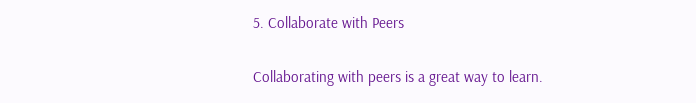5. Collaborate with Peers

Collaborating with peers is a great way to learn.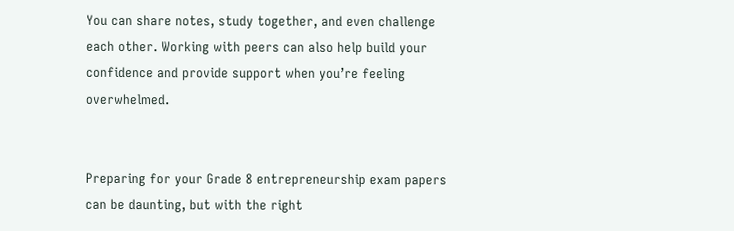You can share notes, study together, and even challenge each other. Working with peers can also help build your confidence and provide support when you’re feeling overwhelmed.


Preparing for your Grade 8 entrepreneurship exam papers can be daunting, but with the right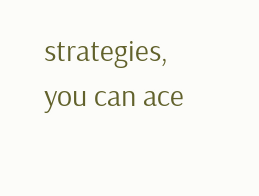strategies, you can ace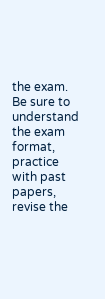the exam. Be sure to understand the exam format, practice with past papers, revise the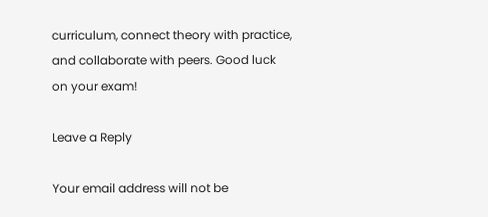curriculum, connect theory with practice, and collaborate with peers. Good luck on your exam!

Leave a Reply

Your email address will not be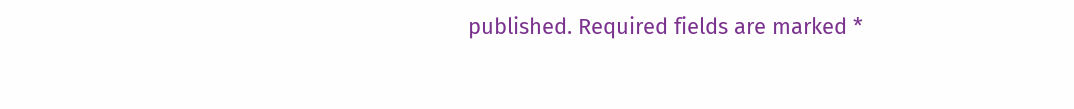published. Required fields are marked *